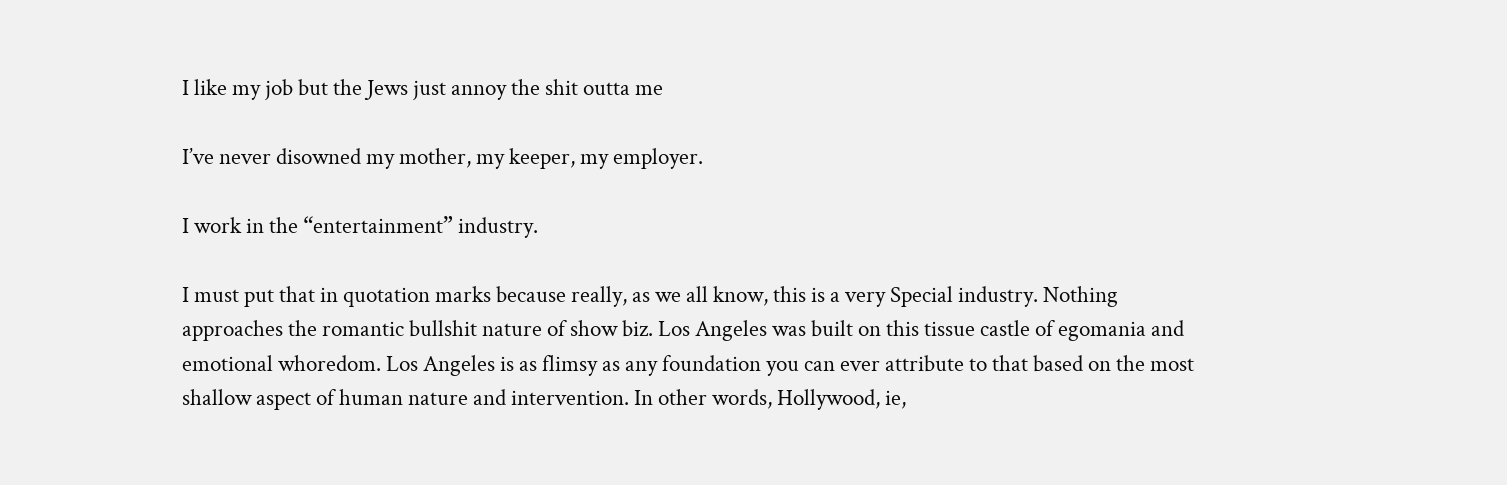I like my job but the Jews just annoy the shit outta me

I’ve never disowned my mother, my keeper, my employer.

I work in the “entertainment” industry.

I must put that in quotation marks because really, as we all know, this is a very Special industry. Nothing approaches the romantic bullshit nature of show biz. Los Angeles was built on this tissue castle of egomania and emotional whoredom. Los Angeles is as flimsy as any foundation you can ever attribute to that based on the most shallow aspect of human nature and intervention. In other words, Hollywood, ie,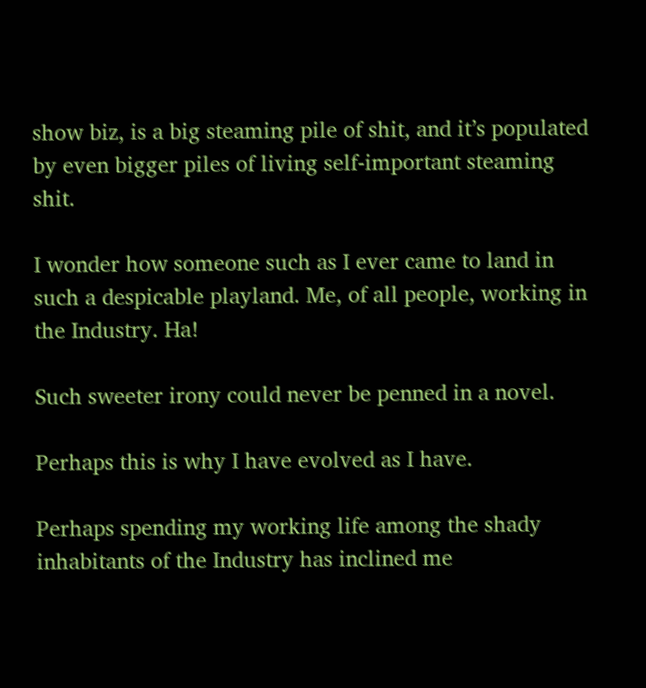show biz, is a big steaming pile of shit, and it’s populated by even bigger piles of living self-important steaming shit.

I wonder how someone such as I ever came to land in such a despicable playland. Me, of all people, working in the Industry. Ha!

Such sweeter irony could never be penned in a novel.

Perhaps this is why I have evolved as I have.

Perhaps spending my working life among the shady inhabitants of the Industry has inclined me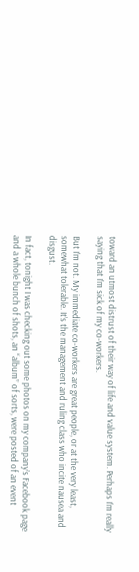toward an utmost distrust of their way of life and value system. Perhaps I’m really saying that I’m sick of my co-workers.

But I’m not. My immediate co-workers are great people, or at the very least, somewhat tolerable. It’s the management and ruling class who incite nausea and disgust.

In fact, tonight I was checking out some photos on my company’s Facebook page and a whole bunch of shots, an “album” of sorts, were posted of an event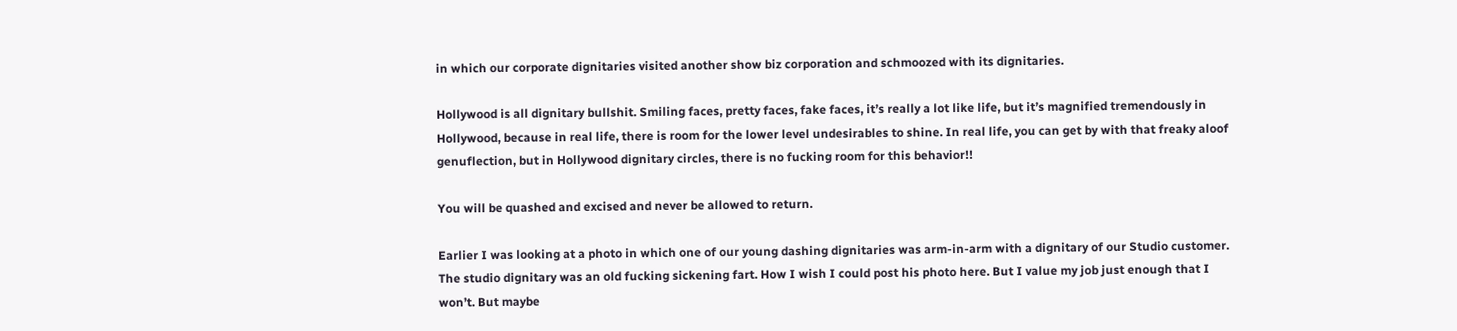in which our corporate dignitaries visited another show biz corporation and schmoozed with its dignitaries.

Hollywood is all dignitary bullshit. Smiling faces, pretty faces, fake faces, it’s really a lot like life, but it’s magnified tremendously in Hollywood, because in real life, there is room for the lower level undesirables to shine. In real life, you can get by with that freaky aloof genuflection, but in Hollywood dignitary circles, there is no fucking room for this behavior!!

You will be quashed and excised and never be allowed to return.

Earlier I was looking at a photo in which one of our young dashing dignitaries was arm-in-arm with a dignitary of our Studio customer. The studio dignitary was an old fucking sickening fart. How I wish I could post his photo here. But I value my job just enough that I won’t. But maybe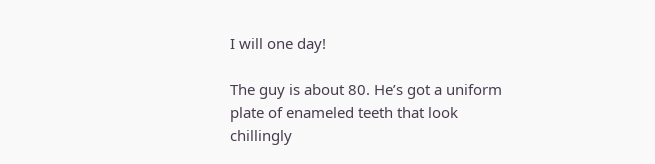I will one day!

The guy is about 80. He’s got a uniform plate of enameled teeth that look chillingly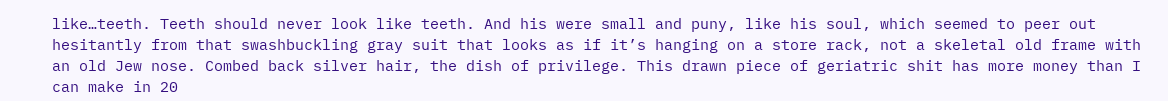like…teeth. Teeth should never look like teeth. And his were small and puny, like his soul, which seemed to peer out hesitantly from that swashbuckling gray suit that looks as if it’s hanging on a store rack, not a skeletal old frame with an old Jew nose. Combed back silver hair, the dish of privilege. This drawn piece of geriatric shit has more money than I can make in 20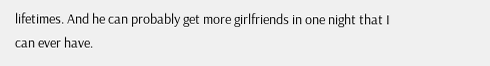lifetimes. And he can probably get more girlfriends in one night that I can ever have.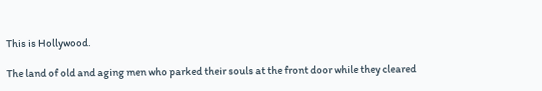This is Hollywood.

The land of old and aging men who parked their souls at the front door while they cleared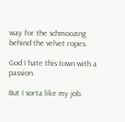way for the schmoozing behind the velvet ropes.

God I hate this town with a passion.

But I sorta like my job.